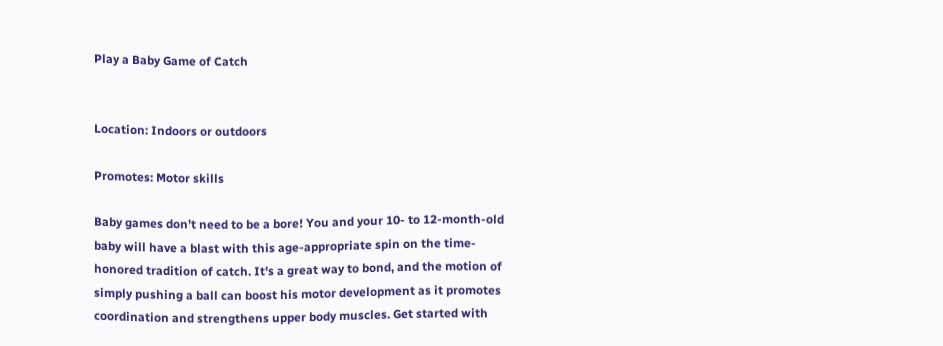Play a Baby Game of Catch


Location: Indoors or outdoors

Promotes: Motor skills

Baby games don’t need to be a bore! You and your 10- to 12-month-old baby will have a blast with this age-appropriate spin on the time-honored tradition of catch. It's a great way to bond, and the motion of simply pushing a ball can boost his motor development as it promotes coordination and strengthens upper body muscles. Get started with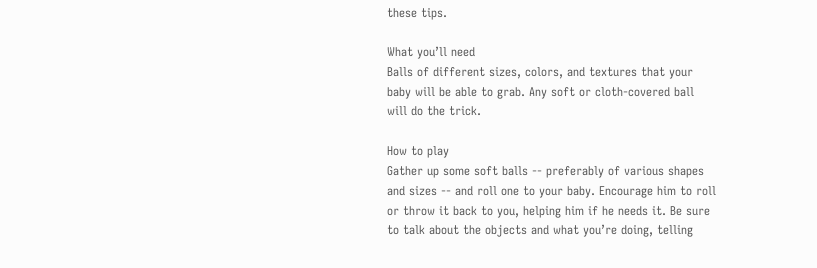these tips.

What you’ll need
Balls of different sizes, colors, and textures that your baby will be able to grab. Any soft or cloth-covered ball will do the trick.

How to play
Gather up some soft balls -- preferably of various shapes and sizes -- and roll one to your baby. Encourage him to roll or throw it back to you, helping him if he needs it. Be sure to talk about the objects and what you’re doing, telling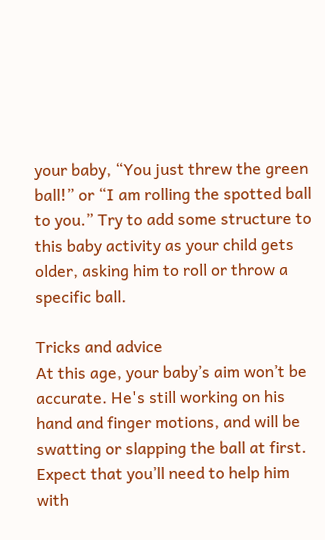your baby, “You just threw the green ball!” or “I am rolling the spotted ball to you.” Try to add some structure to this baby activity as your child gets older, asking him to roll or throw a specific ball.

Tricks and advice
At this age, your baby’s aim won’t be accurate. He's still working on his hand and finger motions, and will be swatting or slapping the ball at first. Expect that you’ll need to help him with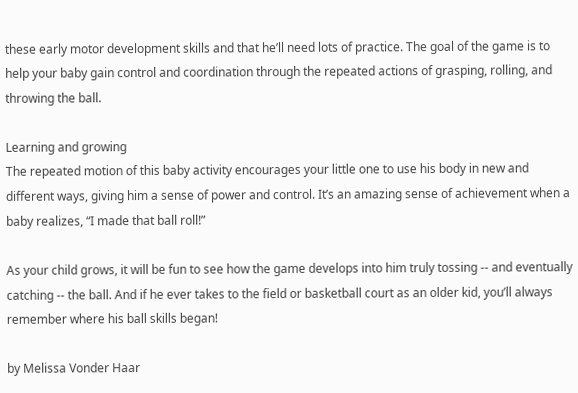these early motor development skills and that he’ll need lots of practice. The goal of the game is to help your baby gain control and coordination through the repeated actions of grasping, rolling, and throwing the ball.

Learning and growing
The repeated motion of this baby activity encourages your little one to use his body in new and different ways, giving him a sense of power and control. It’s an amazing sense of achievement when a baby realizes, “I made that ball roll!”

As your child grows, it will be fun to see how the game develops into him truly tossing -- and eventually catching -- the ball. And if he ever takes to the field or basketball court as an older kid, you’ll always remember where his ball skills began!

by Melissa Vonder Haar